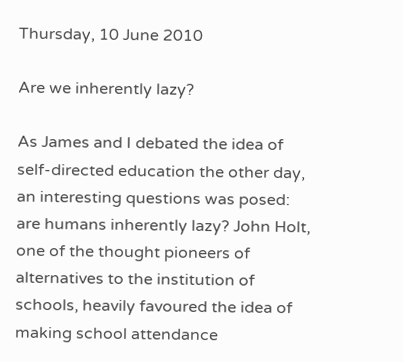Thursday, 10 June 2010

Are we inherently lazy?

As James and I debated the idea of self-directed education the other day, an interesting questions was posed: are humans inherently lazy? John Holt, one of the thought pioneers of alternatives to the institution of schools, heavily favoured the idea of making school attendance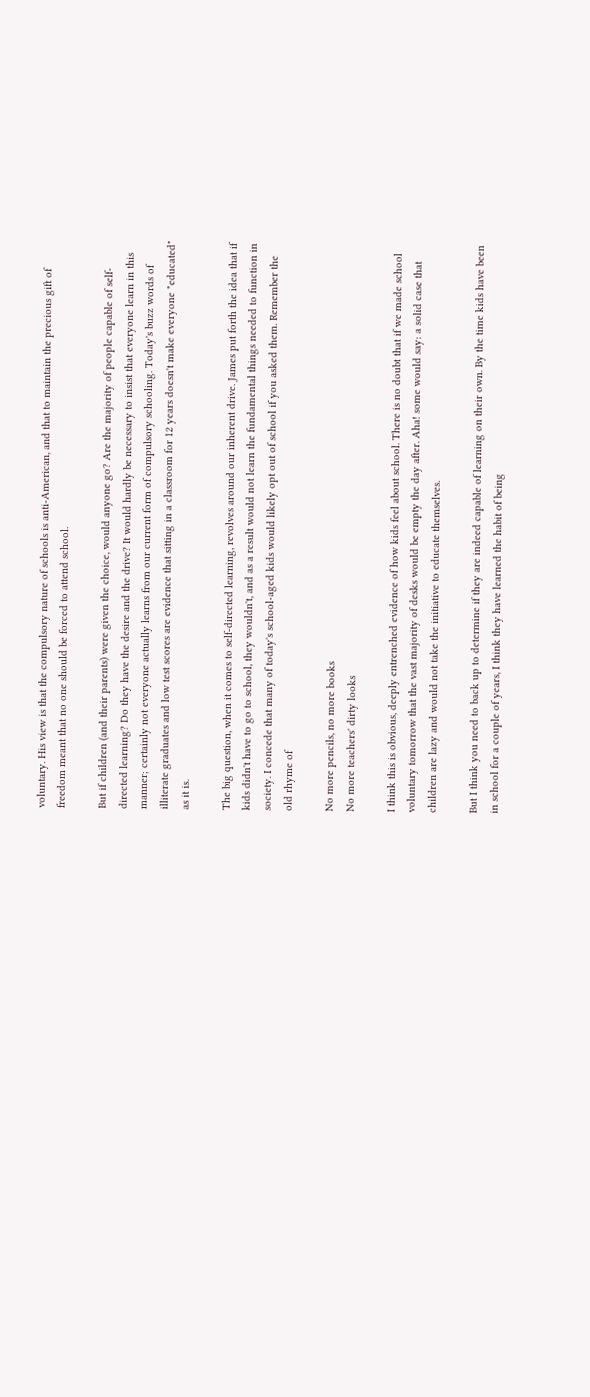voluntary. His view is that the compulsory nature of schools is anti-American, and that to maintain the precious gift of freedom meant that no one should be forced to attend school.

But if children (and their parents) were given the choice, would anyone go? Are the majority of people capable of self-directed learning? Do they have the desire and the drive? It would hardly be necessary to insist that everyone learn in this manner; certainly not everyone actually learns from our current form of compulsory schooling. Today's buzz words of illiterate graduates and low test scores are evidence that sitting in a classroom for 12 years doesn't make everyone "educated" as it is.

The big question, when it comes to self-directed learning, revolves around our inherent drive. James put forth the idea that if kids didn't have to go to school, they wouldn't, and as a result would not learn the fundamental things needed to function in society. I concede that many of today's school-aged kids would likely opt out of school if you asked them. Remember the old rhyme of

No more pencils, no more books
No more teachers' dirty looks

I think this is obvious, deeply entrenched evidence of how kids feel about school. There is no doubt that if we made school voluntary tomorrow that the vast majority of desks would be empty the day after. Aha! some would say: a solid case that children are lazy and would not take the initiative to educate themselves.

But I think you need to back up to determine if they are indeed capable of learning on their own. By the time kids have been in school for a couple of years, I think they have learned the habit of being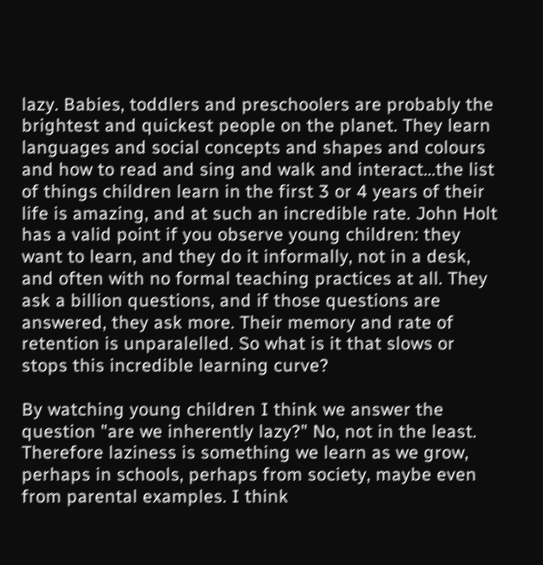lazy. Babies, toddlers and preschoolers are probably the brightest and quickest people on the planet. They learn languages and social concepts and shapes and colours and how to read and sing and walk and interact...the list of things children learn in the first 3 or 4 years of their life is amazing, and at such an incredible rate. John Holt has a valid point if you observe young children: they want to learn, and they do it informally, not in a desk, and often with no formal teaching practices at all. They ask a billion questions, and if those questions are answered, they ask more. Their memory and rate of retention is unparalelled. So what is it that slows or stops this incredible learning curve?

By watching young children I think we answer the question "are we inherently lazy?" No, not in the least. Therefore laziness is something we learn as we grow, perhaps in schools, perhaps from society, maybe even from parental examples. I think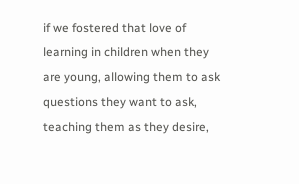if we fostered that love of learning in children when they are young, allowing them to ask questions they want to ask, teaching them as they desire,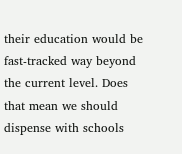their education would be fast-tracked way beyond the current level. Does that mean we should dispense with schools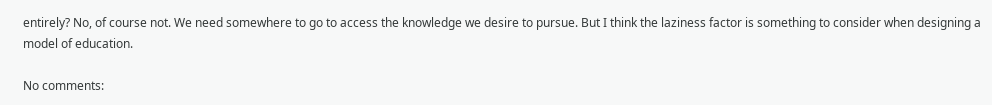entirely? No, of course not. We need somewhere to go to access the knowledge we desire to pursue. But I think the laziness factor is something to consider when designing a model of education.

No comments: